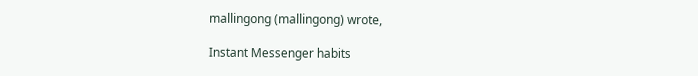mallingong (mallingong) wrote,

Instant Messenger habits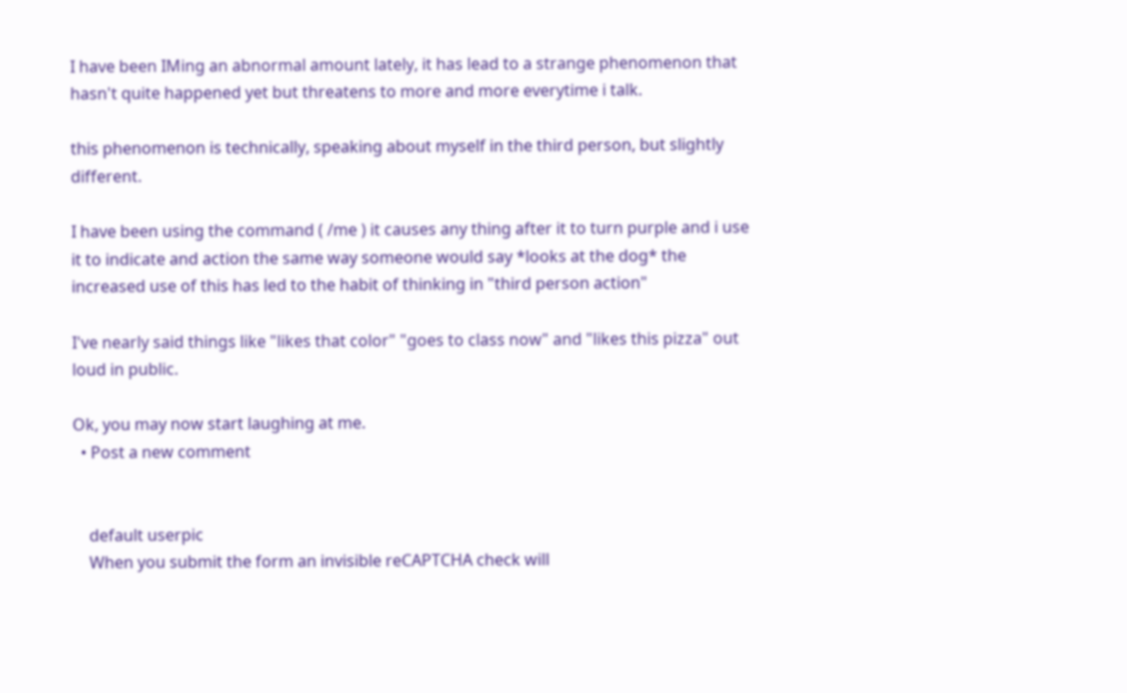I have been IMing an abnormal amount lately, it has lead to a strange phenomenon that hasn't quite happened yet but threatens to more and more everytime i talk.

this phenomenon is technically, speaking about myself in the third person, but slightly different.

I have been using the command ( /me ) it causes any thing after it to turn purple and i use it to indicate and action the same way someone would say *looks at the dog* the increased use of this has led to the habit of thinking in "third person action"

I've nearly said things like "likes that color" "goes to class now" and "likes this pizza" out loud in public.

Ok, you may now start laughing at me.
  • Post a new comment


    default userpic
    When you submit the form an invisible reCAPTCHA check will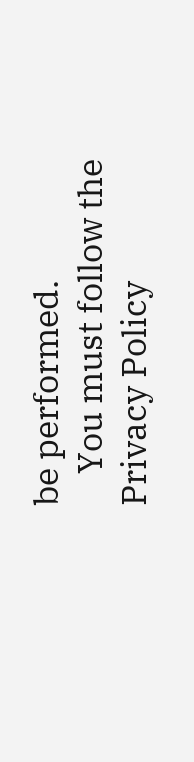be performed.
    You must follow the Privacy Policy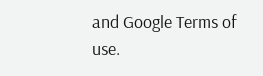and Google Terms of use.